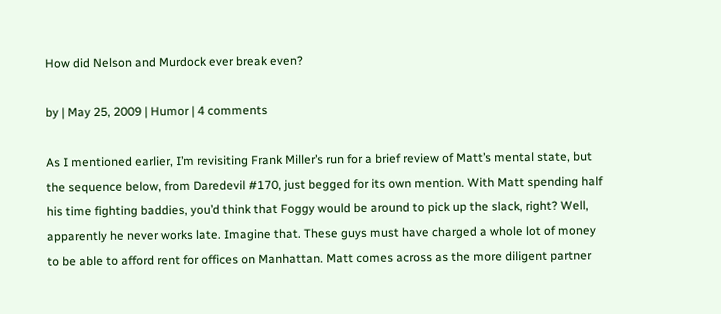How did Nelson and Murdock ever break even?

by | May 25, 2009 | Humor | 4 comments

As I mentioned earlier, I’m revisiting Frank Miller’s run for a brief review of Matt’s mental state, but the sequence below, from Daredevil #170, just begged for its own mention. With Matt spending half his time fighting baddies, you’d think that Foggy would be around to pick up the slack, right? Well, apparently he never works late. Imagine that. These guys must have charged a whole lot of money to be able to afford rent for offices on Manhattan. Matt comes across as the more diligent partner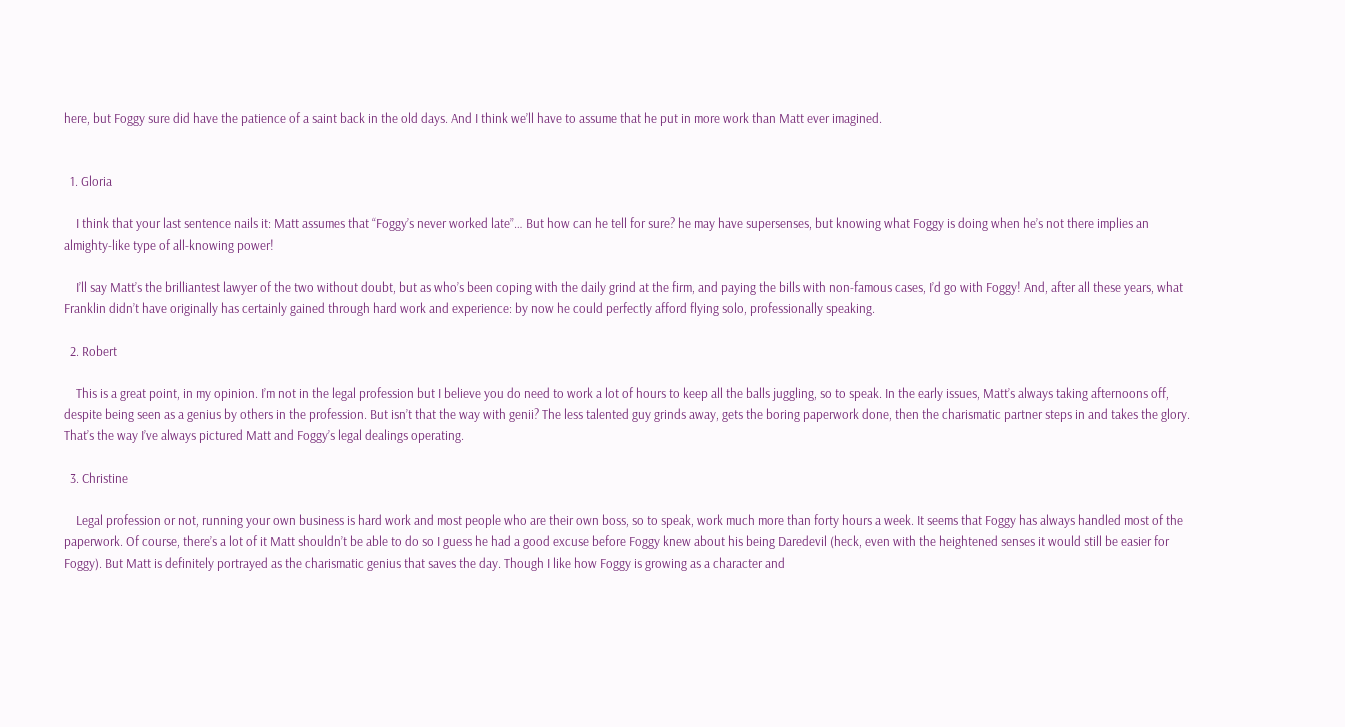here, but Foggy sure did have the patience of a saint back in the old days. And I think we’ll have to assume that he put in more work than Matt ever imagined.


  1. Gloria

    I think that your last sentence nails it: Matt assumes that “Foggy’s never worked late”… But how can he tell for sure? he may have supersenses, but knowing what Foggy is doing when he’s not there implies an almighty-like type of all-knowing power!

    I’ll say Matt’s the brilliantest lawyer of the two without doubt, but as who’s been coping with the daily grind at the firm, and paying the bills with non-famous cases, I’d go with Foggy! And, after all these years, what Franklin didn’t have originally has certainly gained through hard work and experience: by now he could perfectly afford flying solo, professionally speaking.

  2. Robert

    This is a great point, in my opinion. I’m not in the legal profession but I believe you do need to work a lot of hours to keep all the balls juggling, so to speak. In the early issues, Matt’s always taking afternoons off, despite being seen as a genius by others in the profession. But isn’t that the way with genii? The less talented guy grinds away, gets the boring paperwork done, then the charismatic partner steps in and takes the glory. That’s the way I’ve always pictured Matt and Foggy’s legal dealings operating.

  3. Christine

    Legal profession or not, running your own business is hard work and most people who are their own boss, so to speak, work much more than forty hours a week. It seems that Foggy has always handled most of the paperwork. Of course, there’s a lot of it Matt shouldn’t be able to do so I guess he had a good excuse before Foggy knew about his being Daredevil (heck, even with the heightened senses it would still be easier for Foggy). But Matt is definitely portrayed as the charismatic genius that saves the day. Though I like how Foggy is growing as a character and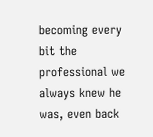becoming every bit the professional we always knew he was, even back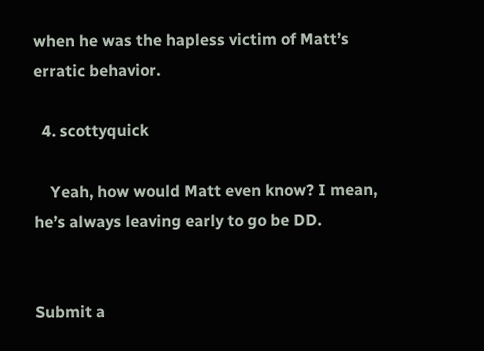when he was the hapless victim of Matt’s erratic behavior.

  4. scottyquick

    Yeah, how would Matt even know? I mean, he’s always leaving early to go be DD.


Submit a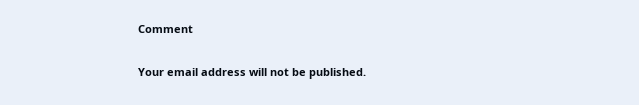Comment

Your email address will not be published.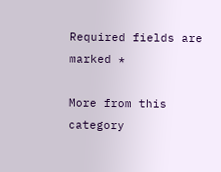Required fields are marked *

More from this category